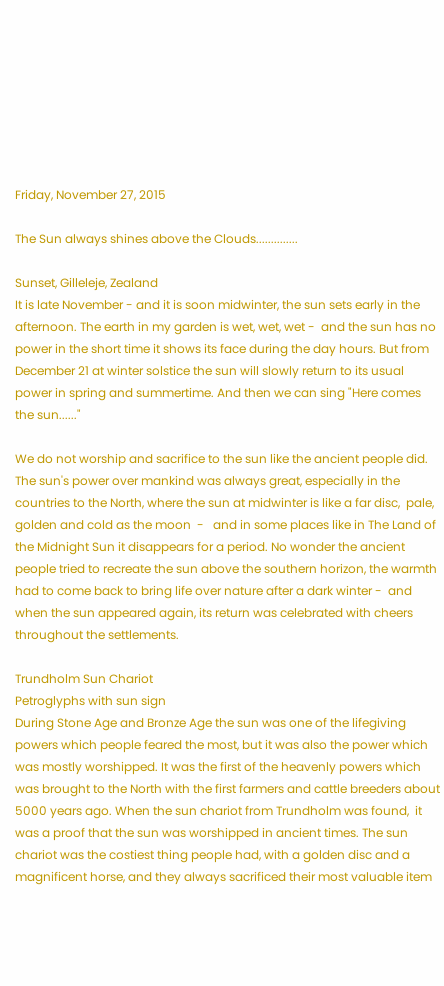Friday, November 27, 2015

The Sun always shines above the Clouds..............

Sunset, Gilleleje, Zealand
It is late November - and it is soon midwinter, the sun sets early in the afternoon. The earth in my garden is wet, wet, wet -  and the sun has no power in the short time it shows its face during the day hours. But from December 21 at winter solstice the sun will slowly return to its usual power in spring and summertime. And then we can sing "Here comes the sun......"

We do not worship and sacrifice to the sun like the ancient people did. The sun's power over mankind was always great, especially in the countries to the North, where the sun at midwinter is like a far disc,  pale, golden and cold as the moon  -   and in some places like in The Land of the Midnight Sun it disappears for a period. No wonder the ancient people tried to recreate the sun above the southern horizon, the warmth  had to come back to bring life over nature after a dark winter -  and when the sun appeared again, its return was celebrated with cheers throughout the settlements.

Trundholm Sun Chariot
Petroglyphs with sun sign
During Stone Age and Bronze Age the sun was one of the lifegiving powers which people feared the most, but it was also the power which was mostly worshipped. It was the first of the heavenly powers which was brought to the North with the first farmers and cattle breeders about 5000 years ago. When the sun chariot from Trundholm was found,  it was a proof that the sun was worshipped in ancient times. The sun chariot was the costiest thing people had, with a golden disc and a magnificent horse, and they always sacrificed their most valuable item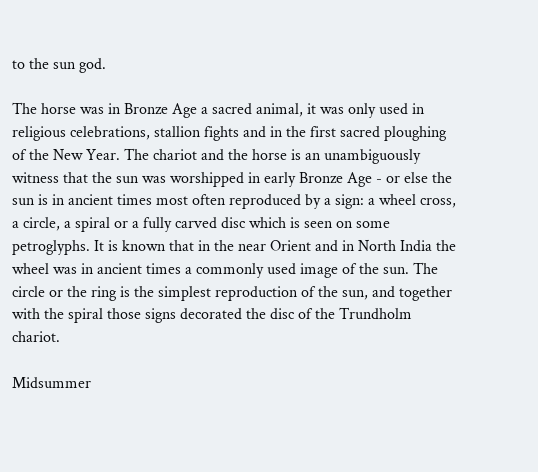to the sun god.

The horse was in Bronze Age a sacred animal, it was only used in religious celebrations, stallion fights and in the first sacred ploughing of the New Year. The chariot and the horse is an unambiguously witness that the sun was worshipped in early Bronze Age - or else the sun is in ancient times most often reproduced by a sign: a wheel cross, a circle, a spiral or a fully carved disc which is seen on some petroglyphs. It is known that in the near Orient and in North India the wheel was in ancient times a commonly used image of the sun. The circle or the ring is the simplest reproduction of the sun, and together with the spiral those signs decorated the disc of the Trundholm chariot.

Midsummer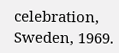celebration, Sweden, 1969.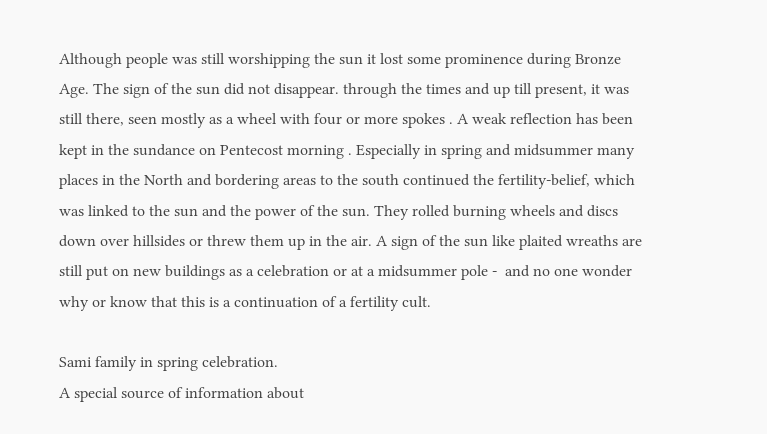Although people was still worshipping the sun it lost some prominence during Bronze Age. The sign of the sun did not disappear. through the times and up till present, it was still there, seen mostly as a wheel with four or more spokes . A weak reflection has been kept in the sundance on Pentecost morning . Especially in spring and midsummer many places in the North and bordering areas to the south continued the fertility-belief, which was linked to the sun and the power of the sun. They rolled burning wheels and discs down over hillsides or threw them up in the air. A sign of the sun like plaited wreaths are still put on new buildings as a celebration or at a midsummer pole -  and no one wonder why or know that this is a continuation of a fertility cult.

Sami family in spring celebration.
A special source of information about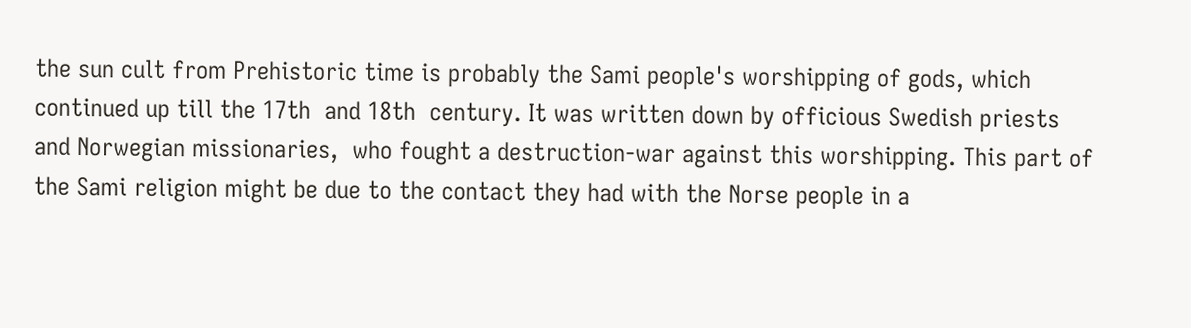the sun cult from Prehistoric time is probably the Sami people's worshipping of gods, which continued up till the 17th  and 18th  century. It was written down by officious Swedish priests and Norwegian missionaries,  who fought a destruction-war against this worshipping. This part of the Sami religion might be due to the contact they had with the Norse people in a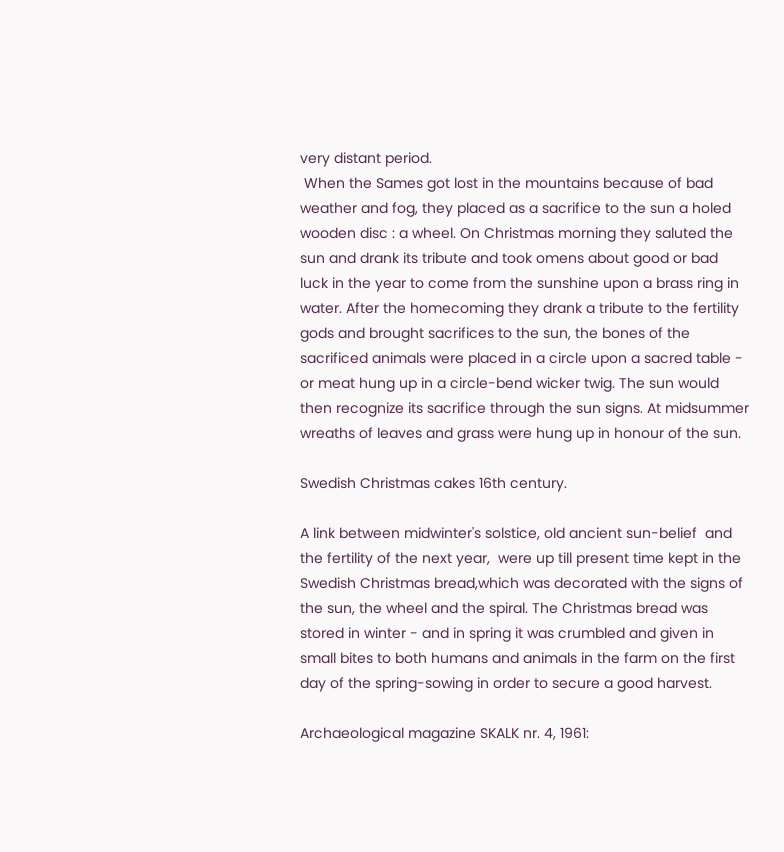very distant period.
 When the Sames got lost in the mountains because of bad weather and fog, they placed as a sacrifice to the sun a holed wooden disc : a wheel. On Christmas morning they saluted the sun and drank its tribute and took omens about good or bad luck in the year to come from the sunshine upon a brass ring in water. After the homecoming they drank a tribute to the fertility gods and brought sacrifices to the sun, the bones of the sacrificed animals were placed in a circle upon a sacred table - or meat hung up in a circle-bend wicker twig. The sun would then recognize its sacrifice through the sun signs. At midsummer wreaths of leaves and grass were hung up in honour of the sun.

Swedish Christmas cakes 16th century.

A link between midwinter's solstice, old ancient sun-belief  and the fertility of the next year,  were up till present time kept in the Swedish Christmas bread,which was decorated with the signs of the sun, the wheel and the spiral. The Christmas bread was stored in winter - and in spring it was crumbled and given in small bites to both humans and animals in the farm on the first day of the spring-sowing in order to secure a good harvest.

Archaeological magazine SKALK nr. 4, 1961: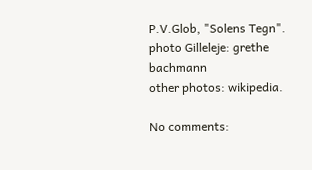P.V.Glob, "Solens Tegn".
photo Gilleleje: grethe bachmann
other photos: wikipedia.

No comments: